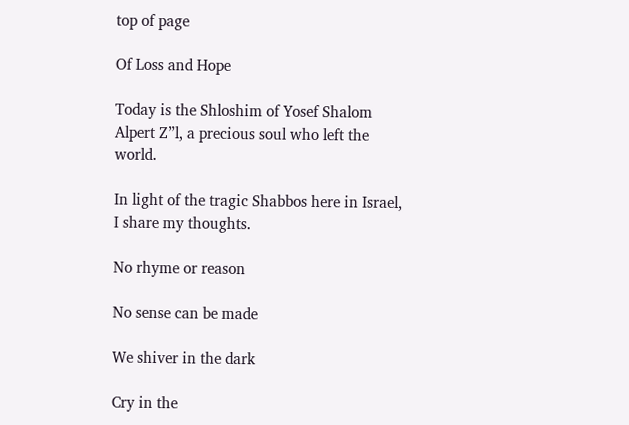top of page

Of Loss and Hope

Today is the Shloshim of Yosef Shalom Alpert Z”l, a precious soul who left the world.

In light of the tragic Shabbos here in Israel, I share my thoughts.

No rhyme or reason

No sense can be made

We shiver in the dark

Cry in the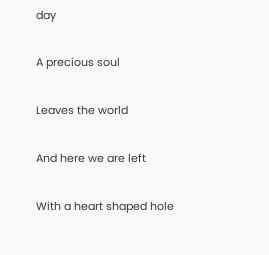day

A precious soul

Leaves the world

And here we are left

With a heart shaped hole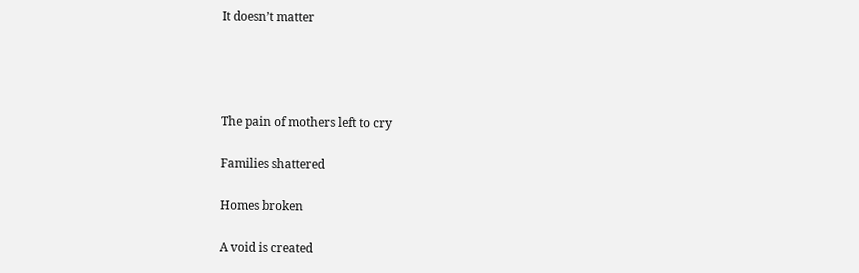It doesn’t matter




The pain of mothers left to cry

Families shattered

Homes broken

A void is created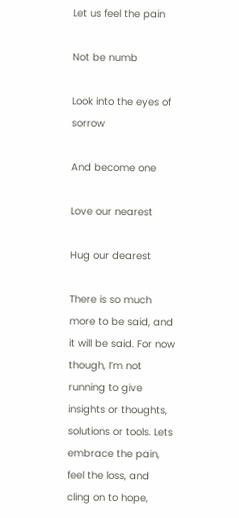Let us feel the pain

Not be numb

Look into the eyes of sorrow

And become one

Love our nearest

Hug our dearest

There is so much more to be said, and it will be said. For now though, I’m not running to give insights or thoughts, solutions or tools. Lets embrace the pain, feel the loss, and cling on to hope,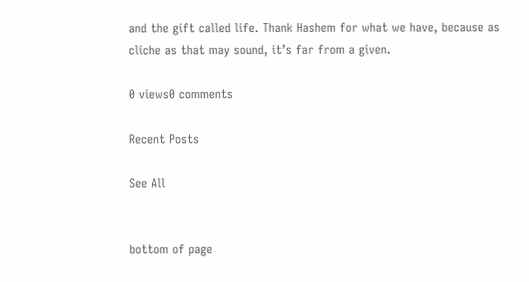and the gift called life. Thank Hashem for what we have, because as cliche as that may sound, it’s far from a given.

0 views0 comments

Recent Posts

See All


bottom of page